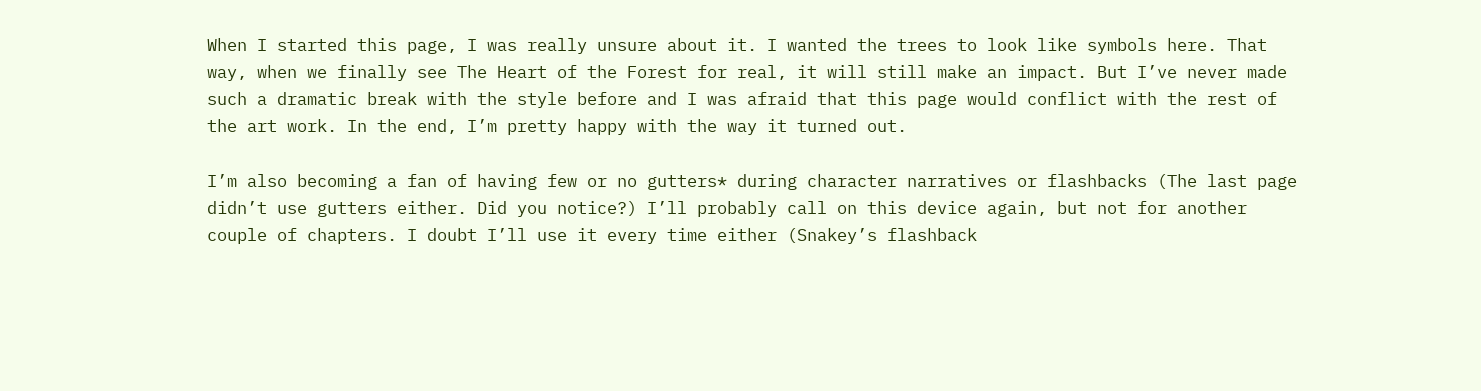When I started this page, I was really unsure about it. I wanted the trees to look like symbols here. That way, when we finally see The Heart of the Forest for real, it will still make an impact. But I’ve never made such a dramatic break with the style before and I was afraid that this page would conflict with the rest of the art work. In the end, I’m pretty happy with the way it turned out.

I’m also becoming a fan of having few or no gutters* during character narratives or flashbacks (The last page didn’t use gutters either. Did you notice?) I’ll probably call on this device again, but not for another couple of chapters. I doubt I’ll use it every time either (Snakey’s flashback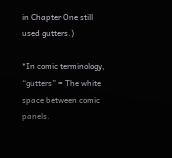in Chapter One still used gutters.)

*In comic terminology, “gutters” = The white space between comic panels.